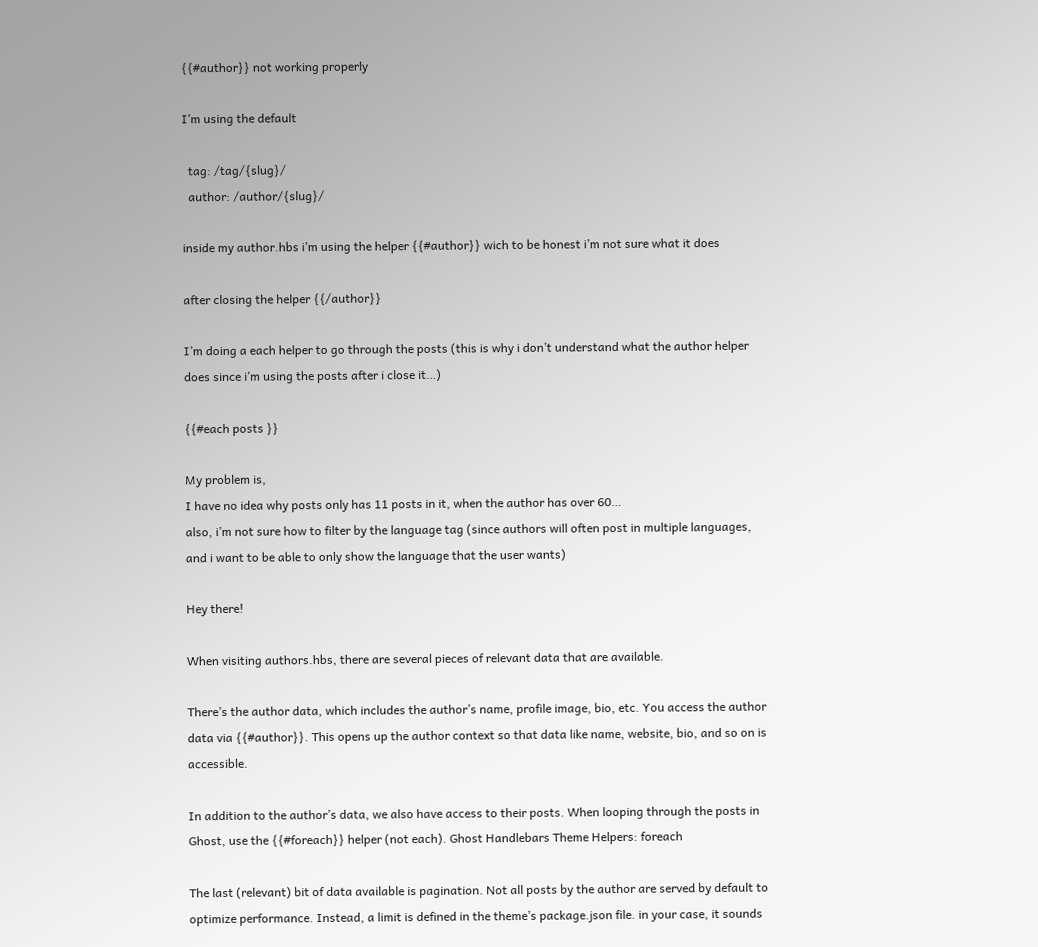{{#author}} not working properly

I’m using the default

  tag: /tag/{slug}/
  author: /author/{slug}/

inside my author.hbs i’m using the helper {{#author}} wich to be honest i’m not sure what it does

after closing the helper {{/author}}

I’m doing a each helper to go through the posts (this is why i don’t understand what the author helper does since i’m using the posts after i close it…)

{{#each posts }}

My problem is,
I have no idea why posts only has 11 posts in it, when the author has over 60…
also, i’m not sure how to filter by the language tag (since authors will often post in multiple languages, and i want to be able to only show the language that the user wants)

Hey there!

When visiting authors.hbs, there are several pieces of relevant data that are available.

There’s the author data, which includes the author’s name, profile image, bio, etc. You access the author data via {{#author}}. This opens up the author context so that data like name, website, bio, and so on is accessible.

In addition to the author’s data, we also have access to their posts. When looping through the posts in Ghost, use the {{#foreach}} helper (not each). Ghost Handlebars Theme Helpers: foreach

The last (relevant) bit of data available is pagination. Not all posts by the author are served by default to optimize performance. Instead, a limit is defined in the theme’s package.json file. in your case, it sounds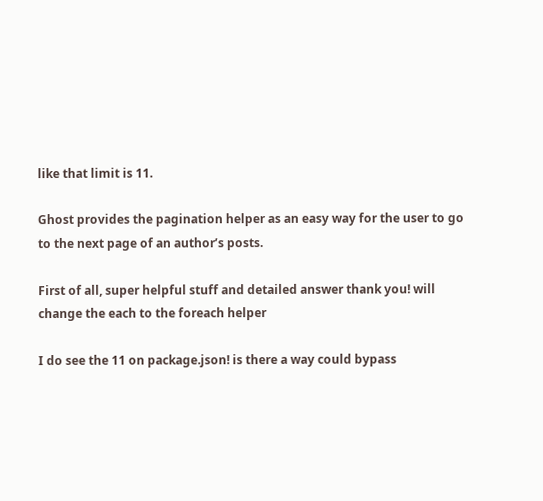like that limit is 11.

Ghost provides the pagination helper as an easy way for the user to go to the next page of an author’s posts.

First of all, super helpful stuff and detailed answer thank you! will change the each to the foreach helper

I do see the 11 on package.json! is there a way could bypass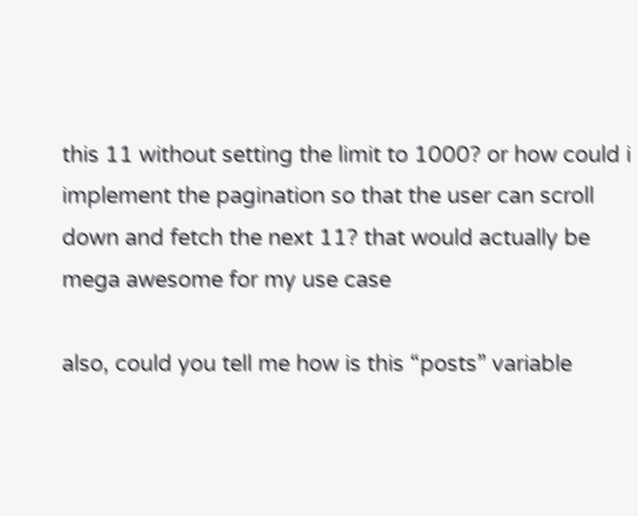this 11 without setting the limit to 1000? or how could i implement the pagination so that the user can scroll down and fetch the next 11? that would actually be mega awesome for my use case

also, could you tell me how is this “posts” variable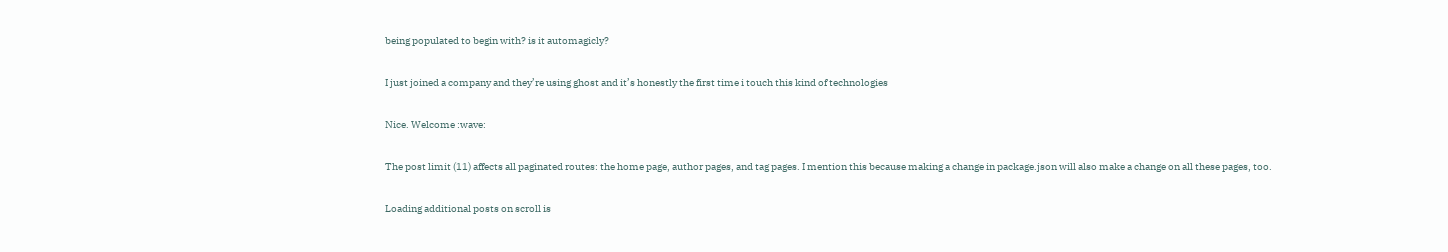being populated to begin with? is it automagicly?

I just joined a company and they’re using ghost and it’s honestly the first time i touch this kind of technologies

Nice. Welcome :wave:

The post limit (11) affects all paginated routes: the home page, author pages, and tag pages. I mention this because making a change in package.json will also make a change on all these pages, too.

Loading additional posts on scroll is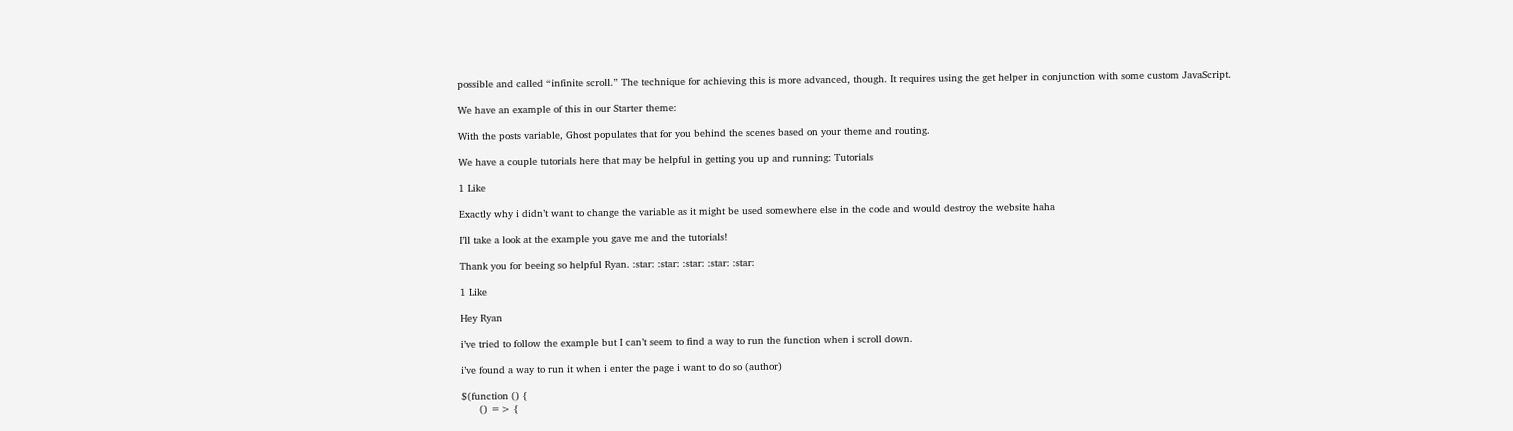possible and called “infinite scroll.” The technique for achieving this is more advanced, though. It requires using the get helper in conjunction with some custom JavaScript.

We have an example of this in our Starter theme:

With the posts variable, Ghost populates that for you behind the scenes based on your theme and routing.

We have a couple tutorials here that may be helpful in getting you up and running: Tutorials

1 Like

Exactly why i didn’t want to change the variable as it might be used somewhere else in the code and would destroy the website haha

I’ll take a look at the example you gave me and the tutorials!

Thank you for beeing so helpful Ryan. :star: :star: :star: :star: :star:

1 Like

Hey Ryan

i’ve tried to follow the example but I can’t seem to find a way to run the function when i scroll down.

i’ve found a way to run it when i enter the page i want to do so (author)

$(function () {
      () => {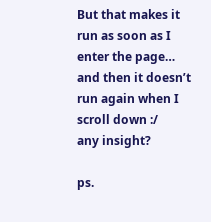But that makes it run as soon as I enter the page… and then it doesn’t run again when I scroll down :/
any insight?

ps.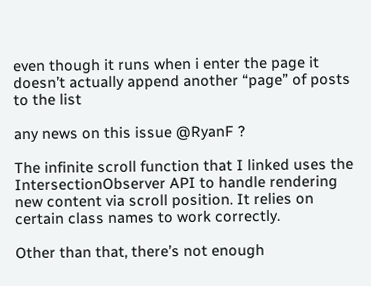even though it runs when i enter the page it doesn’t actually append another “page” of posts to the list

any news on this issue @RyanF ?

The infinite scroll function that I linked uses the IntersectionObserver API to handle rendering new content via scroll position. It relies on certain class names to work correctly.

Other than that, there’s not enough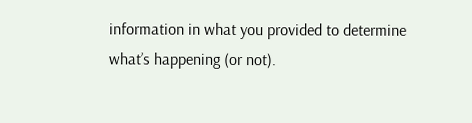information in what you provided to determine what’s happening (or not).